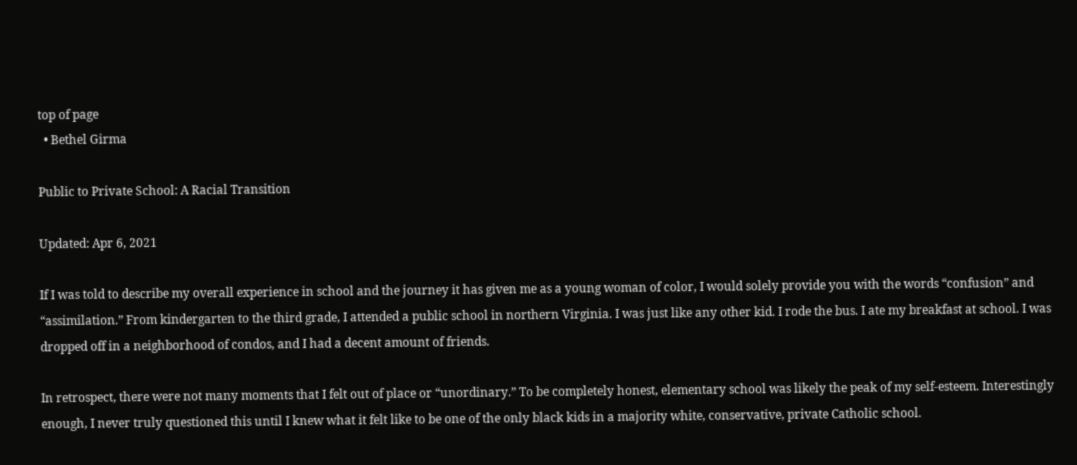top of page
  • Bethel Girma

Public to Private School: A Racial Transition

Updated: Apr 6, 2021

If I was told to describe my overall experience in school and the journey it has given me as a young woman of color, I would solely provide you with the words “confusion” and “assimilation.” From kindergarten to the third grade, I attended a public school in northern Virginia. I was just like any other kid. I rode the bus. I ate my breakfast at school. I was dropped off in a neighborhood of condos, and I had a decent amount of friends.

In retrospect, there were not many moments that I felt out of place or “unordinary.” To be completely honest, elementary school was likely the peak of my self-esteem. Interestingly enough, I never truly questioned this until I knew what it felt like to be one of the only black kids in a majority white, conservative, private Catholic school.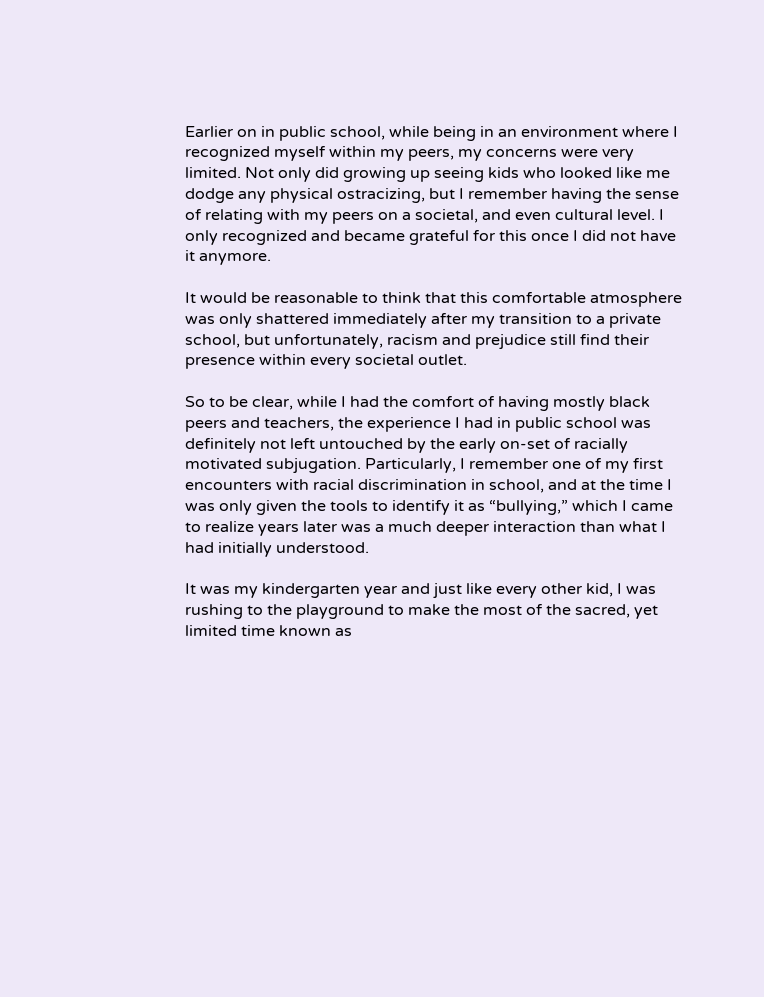Earlier on in public school, while being in an environment where I recognized myself within my peers, my concerns were very limited. Not only did growing up seeing kids who looked like me dodge any physical ostracizing, but I remember having the sense of relating with my peers on a societal, and even cultural level. I only recognized and became grateful for this once I did not have it anymore.

It would be reasonable to think that this comfortable atmosphere was only shattered immediately after my transition to a private school, but unfortunately, racism and prejudice still find their presence within every societal outlet.

So to be clear, while I had the comfort of having mostly black peers and teachers, the experience I had in public school was definitely not left untouched by the early on-set of racially motivated subjugation. Particularly, I remember one of my first encounters with racial discrimination in school, and at the time I was only given the tools to identify it as “bullying,” which I came to realize years later was a much deeper interaction than what I had initially understood.

It was my kindergarten year and just like every other kid, I was rushing to the playground to make the most of the sacred, yet limited time known as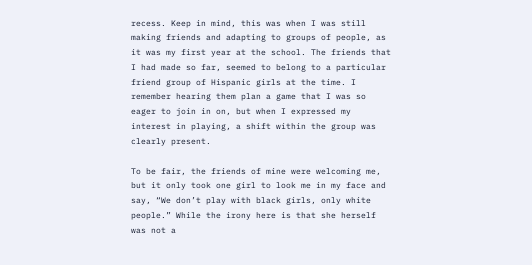recess. Keep in mind, this was when I was still making friends and adapting to groups of people, as it was my first year at the school. The friends that I had made so far, seemed to belong to a particular friend group of Hispanic girls at the time. I remember hearing them plan a game that I was so eager to join in on, but when I expressed my interest in playing, a shift within the group was clearly present.

To be fair, the friends of mine were welcoming me, but it only took one girl to look me in my face and say, “We don’t play with black girls, only white people.” While the irony here is that she herself was not a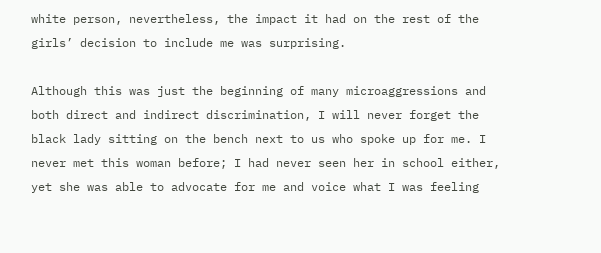white person, nevertheless, the impact it had on the rest of the girls’ decision to include me was surprising.

Although this was just the beginning of many microaggressions and both direct and indirect discrimination, I will never forget the black lady sitting on the bench next to us who spoke up for me. I never met this woman before; I had never seen her in school either, yet she was able to advocate for me and voice what I was feeling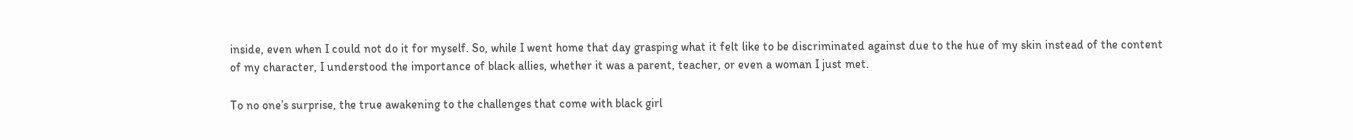inside, even when I could not do it for myself. So, while I went home that day grasping what it felt like to be discriminated against due to the hue of my skin instead of the content of my character, I understood the importance of black allies, whether it was a parent, teacher, or even a woman I just met.

To no one’s surprise, the true awakening to the challenges that come with black girl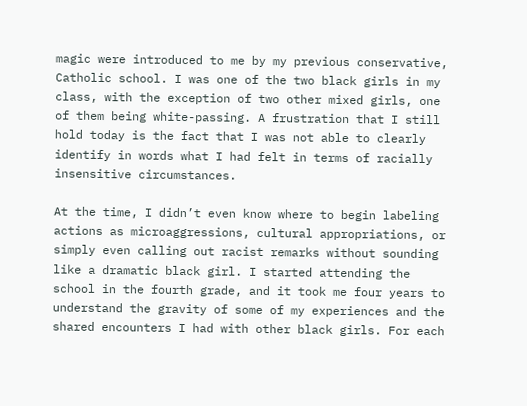magic were introduced to me by my previous conservative, Catholic school. I was one of the two black girls in my class, with the exception of two other mixed girls, one of them being white-passing. A frustration that I still hold today is the fact that I was not able to clearly identify in words what I had felt in terms of racially insensitive circumstances.

At the time, I didn’t even know where to begin labeling actions as microaggressions, cultural appropriations, or simply even calling out racist remarks without sounding like a dramatic black girl. I started attending the school in the fourth grade, and it took me four years to understand the gravity of some of my experiences and the shared encounters I had with other black girls. For each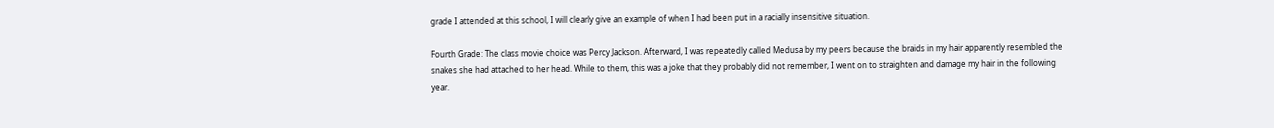grade I attended at this school, I will clearly give an example of when I had been put in a racially insensitive situation.

Fourth Grade: The class movie choice was Percy Jackson. Afterward, I was repeatedly called Medusa by my peers because the braids in my hair apparently resembled the snakes she had attached to her head. While to them, this was a joke that they probably did not remember, I went on to straighten and damage my hair in the following year.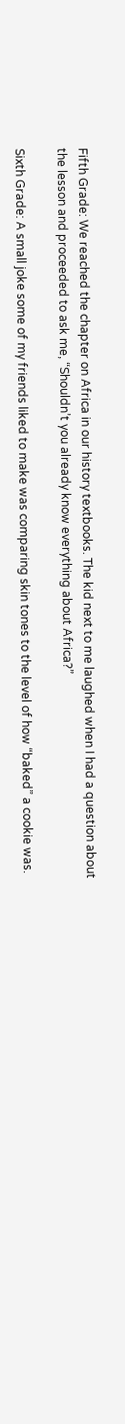Fifth Grade: We reached the chapter on Africa in our history textbooks. The kid next to me laughed when I had a question about the lesson and proceeded to ask me, “Shouldn’t you already know everything about Africa?”

Sixth Grade: A small joke some of my friends liked to make was comparing skin tones to the level of how “baked” a cookie was.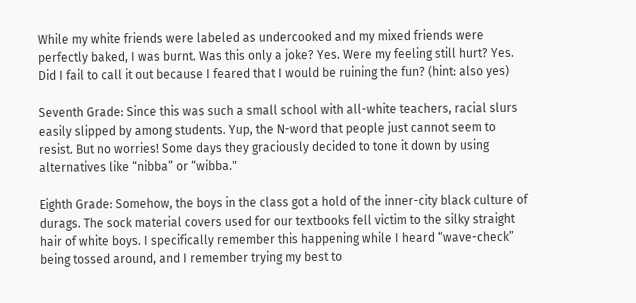While my white friends were labeled as undercooked and my mixed friends were perfectly baked, I was burnt. Was this only a joke? Yes. Were my feeling still hurt? Yes. Did I fail to call it out because I feared that I would be ruining the fun? (hint: also yes)

Seventh Grade: Since this was such a small school with all-white teachers, racial slurs easily slipped by among students. Yup, the N-word that people just cannot seem to resist. But no worries! Some days they graciously decided to tone it down by using alternatives like “nibba” or “wibba."

Eighth Grade: Somehow, the boys in the class got a hold of the inner-city black culture of durags. The sock material covers used for our textbooks fell victim to the silky straight hair of white boys. I specifically remember this happening while I heard “wave-check” being tossed around, and I remember trying my best to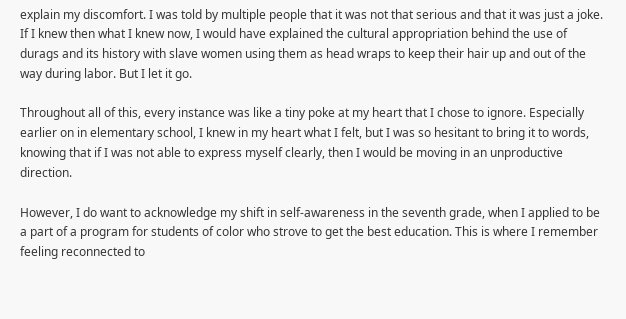explain my discomfort. I was told by multiple people that it was not that serious and that it was just a joke. If I knew then what I knew now, I would have explained the cultural appropriation behind the use of durags and its history with slave women using them as head wraps to keep their hair up and out of the way during labor. But I let it go.

Throughout all of this, every instance was like a tiny poke at my heart that I chose to ignore. Especially earlier on in elementary school, I knew in my heart what I felt, but I was so hesitant to bring it to words, knowing that if I was not able to express myself clearly, then I would be moving in an unproductive direction.

However, I do want to acknowledge my shift in self-awareness in the seventh grade, when I applied to be a part of a program for students of color who strove to get the best education. This is where I remember feeling reconnected to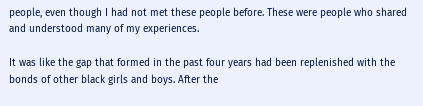people, even though I had not met these people before. These were people who shared and understood many of my experiences.

It was like the gap that formed in the past four years had been replenished with the bonds of other black girls and boys. After the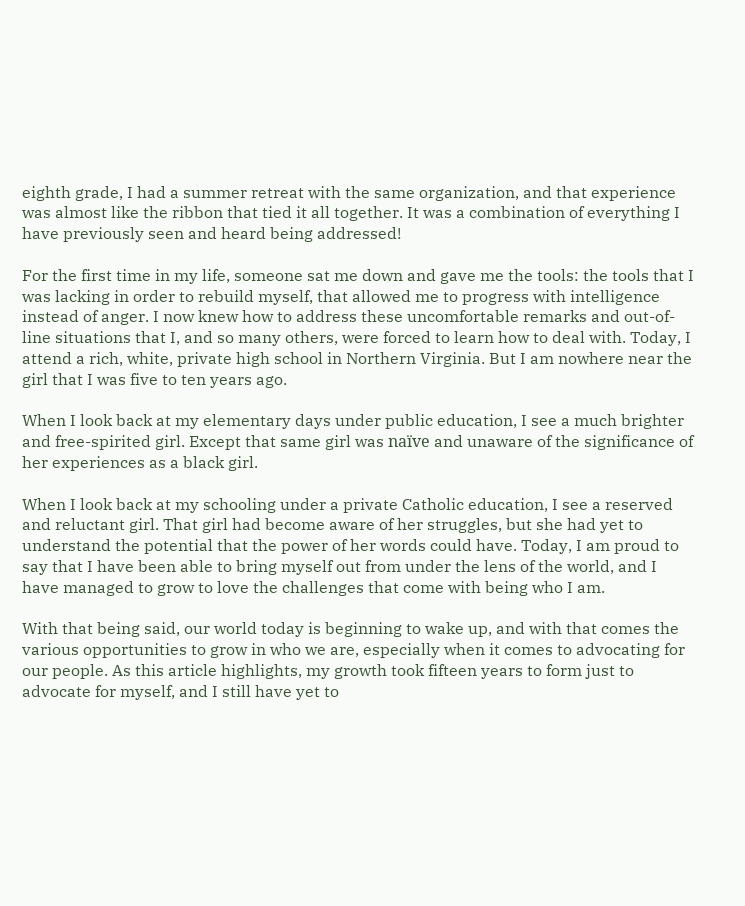eighth grade, I had a summer retreat with the same organization, and that experience was almost like the ribbon that tied it all together. It was a combination of everything I have previously seen and heard being addressed!

For the first time in my life, someone sat me down and gave me the tools: the tools that I was lacking in order to rebuild myself, that allowed me to progress with intelligence instead of anger. I now knew how to address these uncomfortable remarks and out-of-line situations that I, and so many others, were forced to learn how to deal with. Today, I attend a rich, white, private high school in Northern Virginia. But I am nowhere near the girl that I was five to ten years ago.

When I look back at my elementary days under public education, I see a much brighter and free-spirited girl. Except that same girl was naïve and unaware of the significance of her experiences as a black girl.

When I look back at my schooling under a private Catholic education, I see a reserved and reluctant girl. That girl had become aware of her struggles, but she had yet to understand the potential that the power of her words could have. Today, I am proud to say that I have been able to bring myself out from under the lens of the world, and I have managed to grow to love the challenges that come with being who I am.

With that being said, our world today is beginning to wake up, and with that comes the various opportunities to grow in who we are, especially when it comes to advocating for our people. As this article highlights, my growth took fifteen years to form just to advocate for myself, and I still have yet to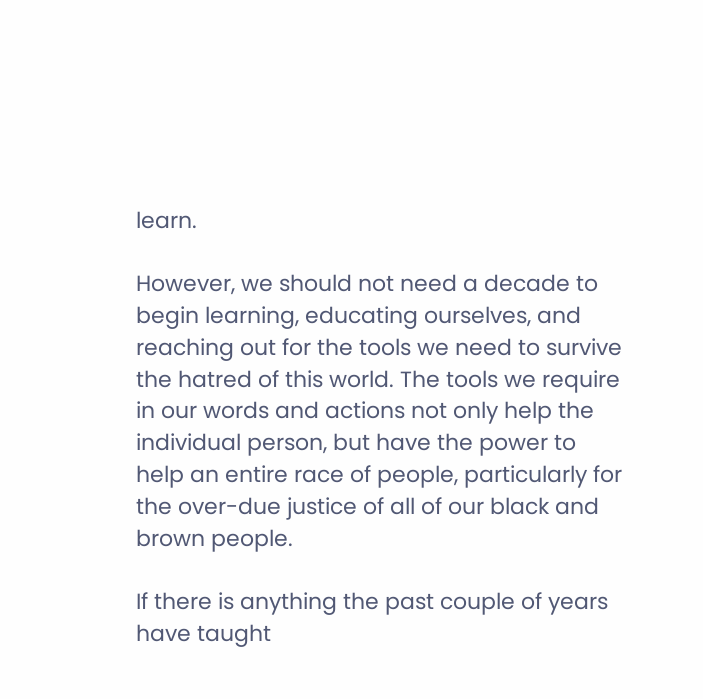learn.

However, we should not need a decade to begin learning, educating ourselves, and reaching out for the tools we need to survive the hatred of this world. The tools we require in our words and actions not only help the individual person, but have the power to help an entire race of people, particularly for the over-due justice of all of our black and brown people.

If there is anything the past couple of years have taught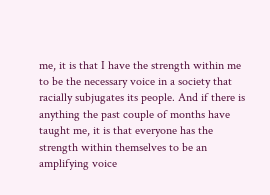me, it is that I have the strength within me to be the necessary voice in a society that racially subjugates its people. And if there is anything the past couple of months have taught me, it is that everyone has the strength within themselves to be an amplifying voice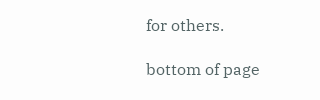for others.

bottom of page